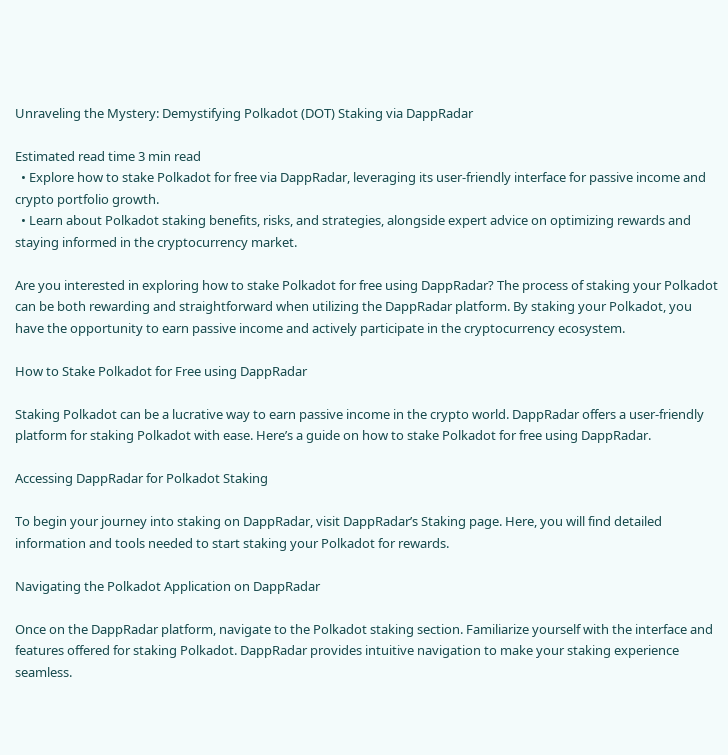Unraveling the Mystery: Demystifying Polkadot (DOT) Staking via DappRadar

Estimated read time 3 min read
  • Explore how to stake Polkadot for free via DappRadar, leveraging its user-friendly interface for passive income and crypto portfolio growth.
  • Learn about Polkadot staking benefits, risks, and strategies, alongside expert advice on optimizing rewards and staying informed in the cryptocurrency market.

Are you interested in exploring how to stake Polkadot for free using DappRadar? The process of staking your Polkadot can be both rewarding and straightforward when utilizing the DappRadar platform. By staking your Polkadot, you have the opportunity to earn passive income and actively participate in the cryptocurrency ecosystem.

How to Stake Polkadot for Free using DappRadar

Staking Polkadot can be a lucrative way to earn passive income in the crypto world. DappRadar offers a user-friendly platform for staking Polkadot with ease. Here’s a guide on how to stake Polkadot for free using DappRadar.

Accessing DappRadar for Polkadot Staking

To begin your journey into staking on DappRadar, visit DappRadar’s Staking page. Here, you will find detailed information and tools needed to start staking your Polkadot for rewards.

Navigating the Polkadot Application on DappRadar

Once on the DappRadar platform, navigate to the Polkadot staking section. Familiarize yourself with the interface and features offered for staking Polkadot. DappRadar provides intuitive navigation to make your staking experience seamless.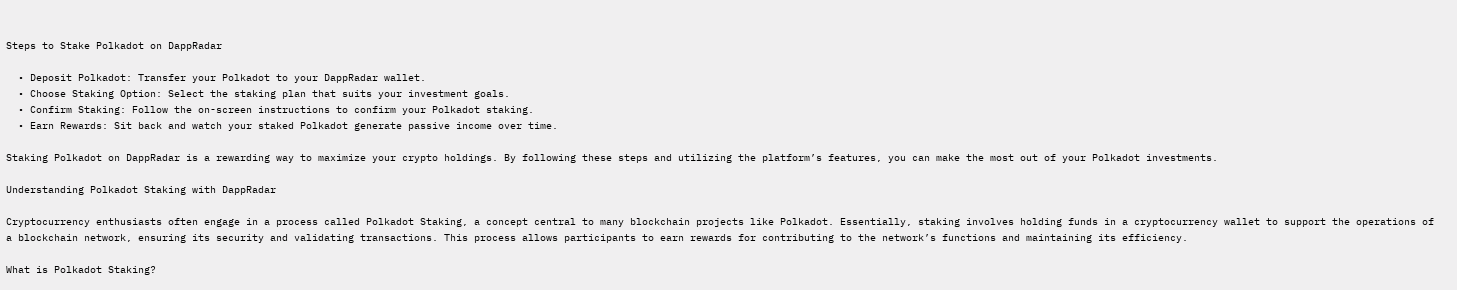Steps to Stake Polkadot on DappRadar

  • Deposit Polkadot: Transfer your Polkadot to your DappRadar wallet.
  • Choose Staking Option: Select the staking plan that suits your investment goals.
  • Confirm Staking: Follow the on-screen instructions to confirm your Polkadot staking.
  • Earn Rewards: Sit back and watch your staked Polkadot generate passive income over time.

Staking Polkadot on DappRadar is a rewarding way to maximize your crypto holdings. By following these steps and utilizing the platform’s features, you can make the most out of your Polkadot investments.

Understanding Polkadot Staking with DappRadar

Cryptocurrency enthusiasts often engage in a process called Polkadot Staking, a concept central to many blockchain projects like Polkadot. Essentially, staking involves holding funds in a cryptocurrency wallet to support the operations of a blockchain network, ensuring its security and validating transactions. This process allows participants to earn rewards for contributing to the network’s functions and maintaining its efficiency.

What is Polkadot Staking?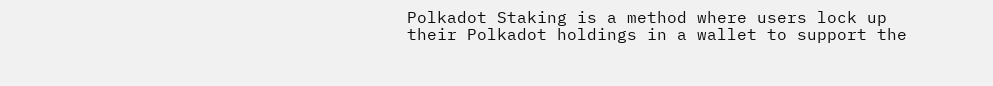Polkadot Staking is a method where users lock up their Polkadot holdings in a wallet to support the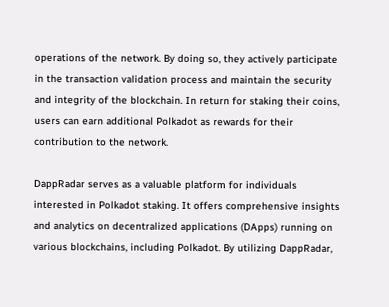operations of the network. By doing so, they actively participate in the transaction validation process and maintain the security and integrity of the blockchain. In return for staking their coins, users can earn additional Polkadot as rewards for their contribution to the network.

DappRadar serves as a valuable platform for individuals interested in Polkadot staking. It offers comprehensive insights and analytics on decentralized applications (DApps) running on various blockchains, including Polkadot. By utilizing DappRadar,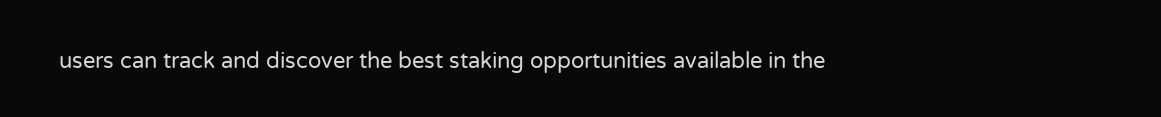users can track and discover the best staking opportunities available in the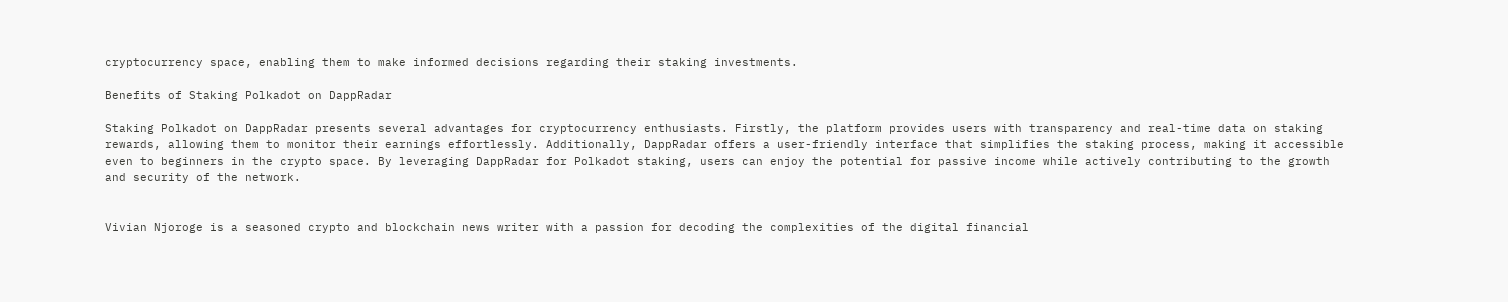cryptocurrency space, enabling them to make informed decisions regarding their staking investments.

Benefits of Staking Polkadot on DappRadar

Staking Polkadot on DappRadar presents several advantages for cryptocurrency enthusiasts. Firstly, the platform provides users with transparency and real-time data on staking rewards, allowing them to monitor their earnings effortlessly. Additionally, DappRadar offers a user-friendly interface that simplifies the staking process, making it accessible even to beginners in the crypto space. By leveraging DappRadar for Polkadot staking, users can enjoy the potential for passive income while actively contributing to the growth and security of the network.


Vivian Njoroge is a seasoned crypto and blockchain news writer with a passion for decoding the complexities of the digital financial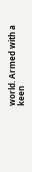world. Armed with a keen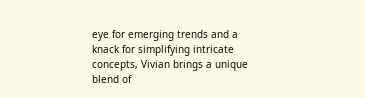eye for emerging trends and a knack for simplifying intricate concepts, Vivian brings a unique blend of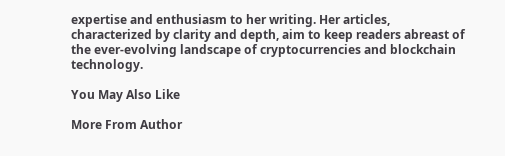expertise and enthusiasm to her writing. Her articles, characterized by clarity and depth, aim to keep readers abreast of the ever-evolving landscape of cryptocurrencies and blockchain technology.

You May Also Like

More From Author